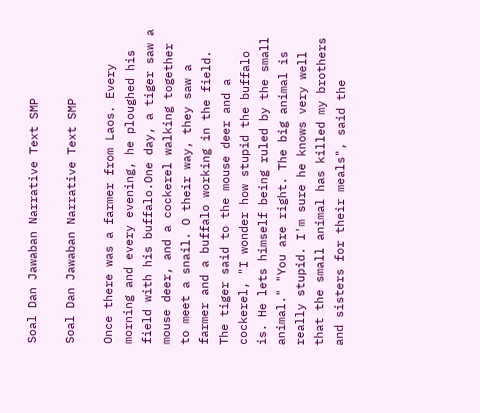Soal Dan Jawaban Narrative Text SMP

Soal Dan Jawaban Narrative Text SMP

Once there was a farmer from Laos. Every morning and every evening, he ploughed his field with his buffalo.One day, a tiger saw a mouse deer, and a cockerel walking together to meet a snail. O their way, they saw a farmer and a buffalo working in the field. The tiger said to the mouse deer and a cockerel, "I wonder how stupid the buffalo is. He lets himself being ruled by the small animal." "You are right. The big animal is really stupid. I'm sure he knows very well that the small animal has killed my brothers and sisters for their meals", said the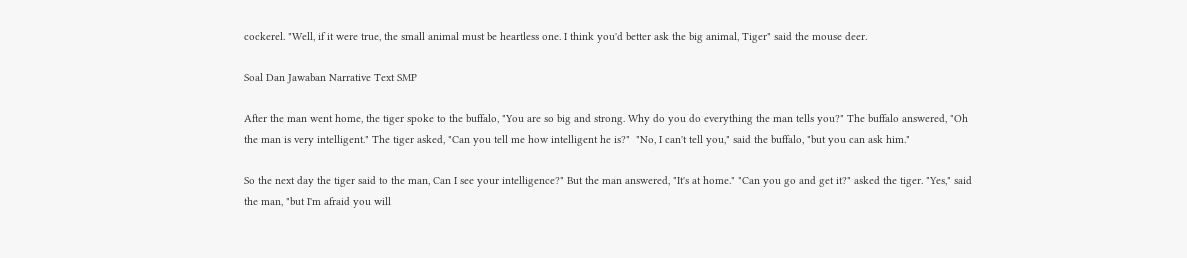cockerel. "Well, if it were true, the small animal must be heartless one. I think you'd better ask the big animal, Tiger" said the mouse deer.

Soal Dan Jawaban Narrative Text SMP

After the man went home, the tiger spoke to the buffalo, "You are so big and strong. Why do you do everything the man tells you?" The buffalo answered, "Oh the man is very intelligent." The tiger asked, "Can you tell me how intelligent he is?"  "No, I can't tell you," said the buffalo, "but you can ask him."

So the next day the tiger said to the man, Can I see your intelligence?" But the man answered, "It's at home." "Can you go and get it?" asked the tiger. "Yes," said the man, "but I'm afraid you will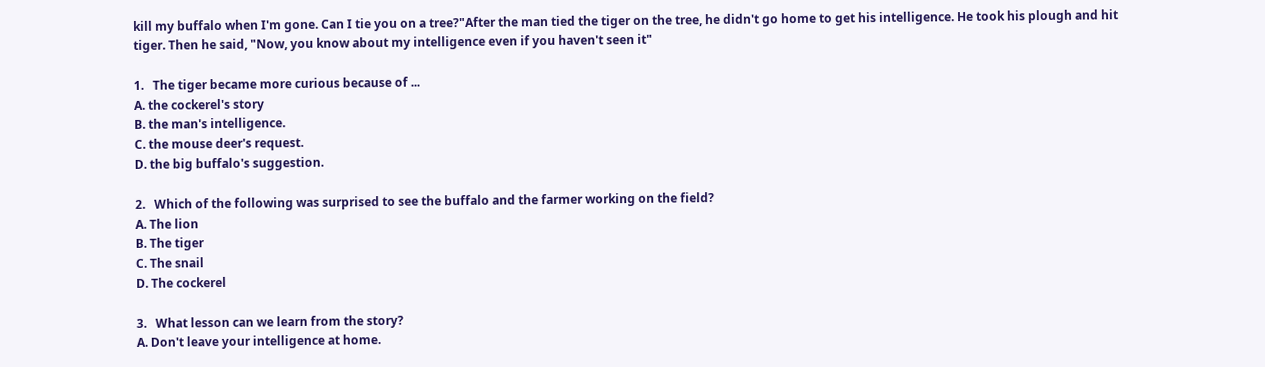kill my buffalo when I'm gone. Can I tie you on a tree?"After the man tied the tiger on the tree, he didn't go home to get his intelligence. He took his plough and hit tiger. Then he said, "Now, you know about my intelligence even if you haven't seen it"

1.   The tiger became more curious because of ...
A. the cockerel's story
B. the man's intelligence.
C. the mouse deer's request.
D. the big buffalo's suggestion.

2.   Which of the following was surprised to see the buffalo and the farmer working on the field?
A. The lion
B. The tiger
C. The snail
D. The cockerel

3.   What lesson can we learn from the story?
A. Don't leave your intelligence at home.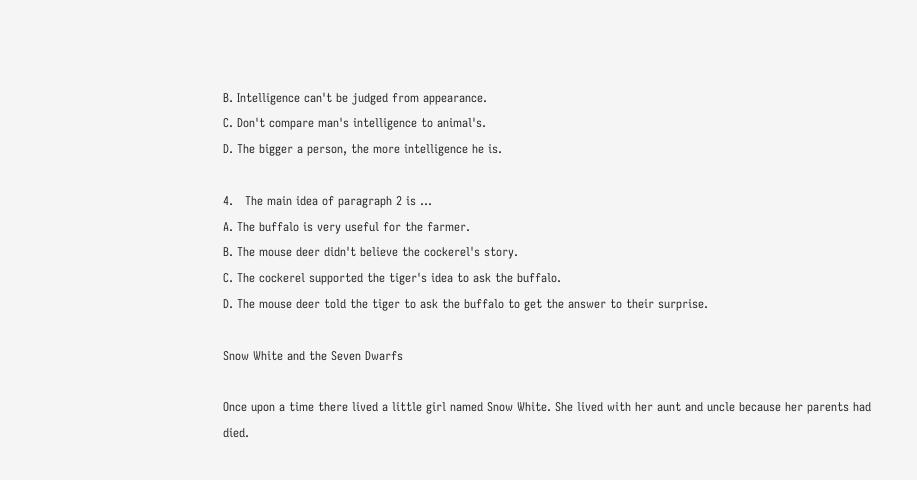B. Intelligence can't be judged from appearance.
C. Don't compare man's intelligence to animal's.
D. The bigger a person, the more intelligence he is.

4.   The main idea of paragraph 2 is …
A. The buffalo is very useful for the farmer.
B. The mouse deer didn't believe the cockerel's story.
C. The cockerel supported the tiger's idea to ask the buffalo.
D. The mouse deer told the tiger to ask the buffalo to get the answer to their surprise.

Snow White and the Seven Dwarfs

Once upon a time there lived a little girl named Snow White. She lived with her aunt and uncle because her parents had died.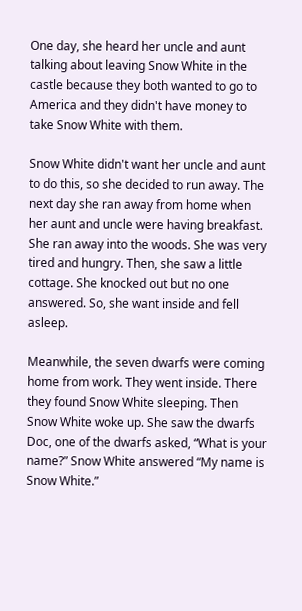One day, she heard her uncle and aunt talking about leaving Snow White in the castle because they both wanted to go to America and they didn't have money to take Snow White with them.

Snow White didn't want her uncle and aunt to do this, so she decided to run away. The next day she ran away from home when her aunt and uncle were having breakfast. She ran away into the woods. She was very tired and hungry. Then, she saw a little cottage. She knocked out but no one answered. So, she want inside and fell asleep.

Meanwhile, the seven dwarfs were coming home from work. They went inside. There they found Snow White sleeping. Then Snow White woke up. She saw the dwarfs  Doc, one of the dwarfs asked, “What is your name?” Snow White answered “My name is Snow White.”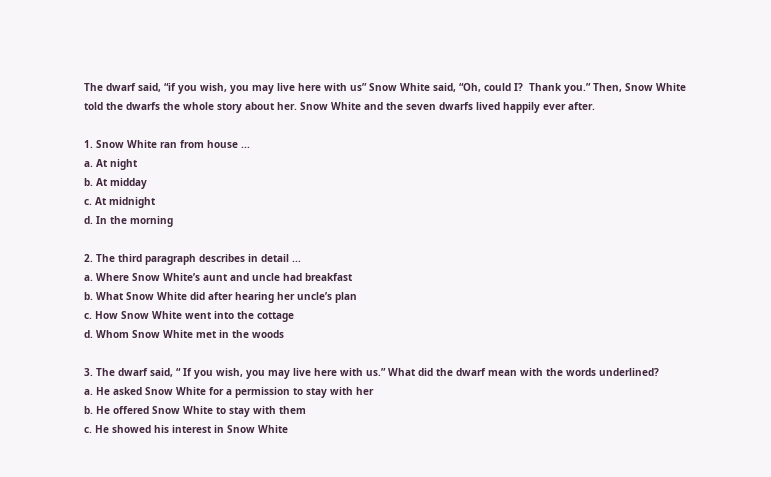The dwarf said, “if you wish, you may live here with us” Snow White said, “Oh, could I?  Thank you.” Then, Snow White told the dwarfs the whole story about her. Snow White and the seven dwarfs lived happily ever after.

1. Snow White ran from house ...
a. At night
b. At midday
c. At midnight
d. In the morning

2. The third paragraph describes in detail ...
a. Where Snow White’s aunt and uncle had breakfast
b. What Snow White did after hearing her uncle’s plan
c. How Snow White went into the cottage
d. Whom Snow White met in the woods

3. The dwarf said, “ If you wish, you may live here with us.” What did the dwarf mean with the words underlined?
a. He asked Snow White for a permission to stay with her
b. He offered Snow White to stay with them
c. He showed his interest in Snow White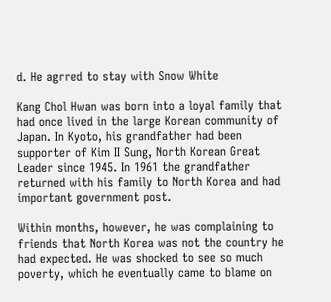d. He agrred to stay with Snow White

Kang Chol Hwan was born into a loyal family that had once lived in the large Korean community of Japan. In Kyoto, his grandfather had been supporter of Kim II Sung, North Korean Great Leader since 1945. In 1961 the grandfather returned with his family to North Korea and had important government post.

Within months, however, he was complaining to friends that North Korea was not the country he had expected. He was shocked to see so much poverty, which he eventually came to blame on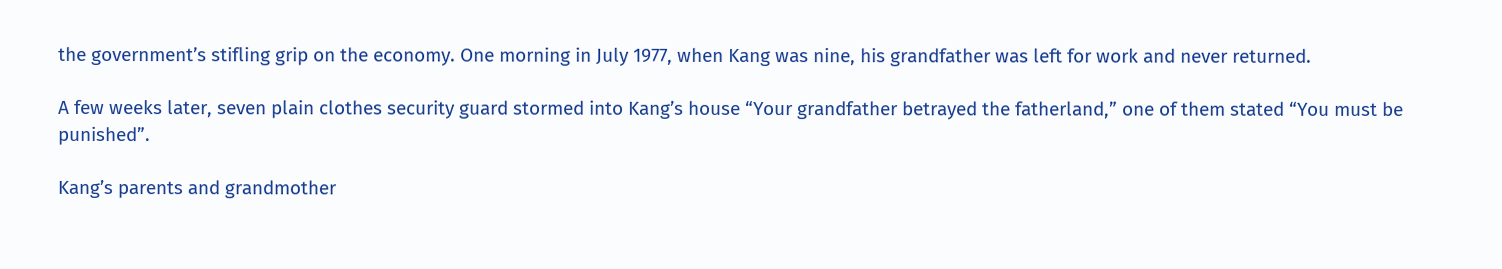the government’s stifling grip on the economy. One morning in July 1977, when Kang was nine, his grandfather was left for work and never returned.

A few weeks later, seven plain clothes security guard stormed into Kang’s house “Your grandfather betrayed the fatherland,” one of them stated “You must be punished”.

Kang’s parents and grandmother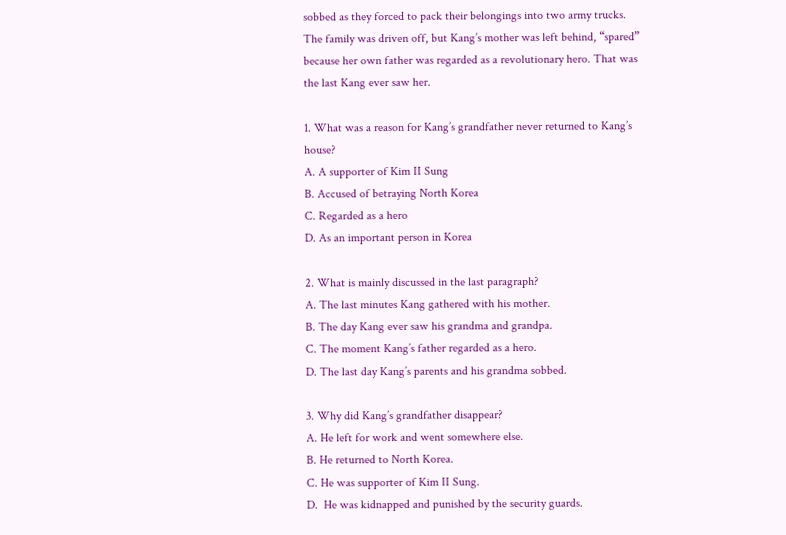sobbed as they forced to pack their belongings into two army trucks. The family was driven off, but Kang’s mother was left behind, “spared” because her own father was regarded as a revolutionary hero. That was the last Kang ever saw her.

1. What was a reason for Kang’s grandfather never returned to Kang’s house?
A. A supporter of Kim II Sung
B. Accused of betraying North Korea
C. Regarded as a hero
D. As an important person in Korea

2. What is mainly discussed in the last paragraph?
A. The last minutes Kang gathered with his mother.
B. The day Kang ever saw his grandma and grandpa.
C. The moment Kang’s father regarded as a hero.
D. The last day Kang’s parents and his grandma sobbed.

3. Why did Kang’s grandfather disappear?
A. He left for work and went somewhere else.
B. He returned to North Korea.
C. He was supporter of Kim II Sung.
D.  He was kidnapped and punished by the security guards.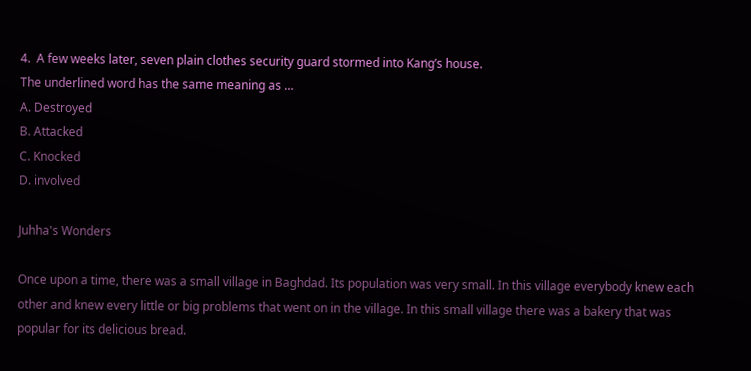4.  A few weeks later, seven plain clothes security guard stormed into Kang’s house.
The underlined word has the same meaning as …
A. Destroyed
B. Attacked
C. Knocked
D. involved

Juhha's Wonders

Once upon a time, there was a small village in Baghdad. Its population was very small. In this village everybody knew each other and knew every little or big problems that went on in the village. In this small village there was a bakery that was popular for its delicious bread.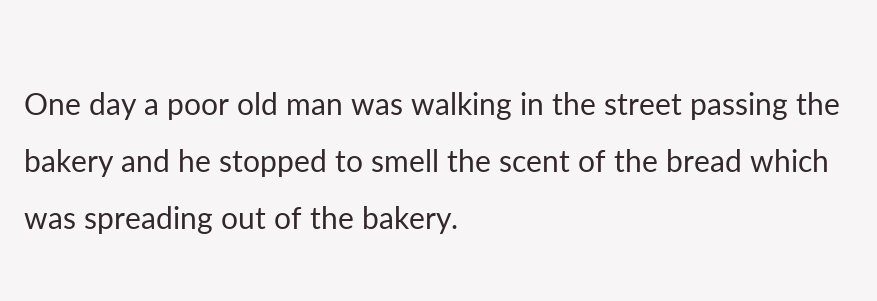One day a poor old man was walking in the street passing the bakery and he stopped to smell the scent of the bread which was spreading out of the bakery.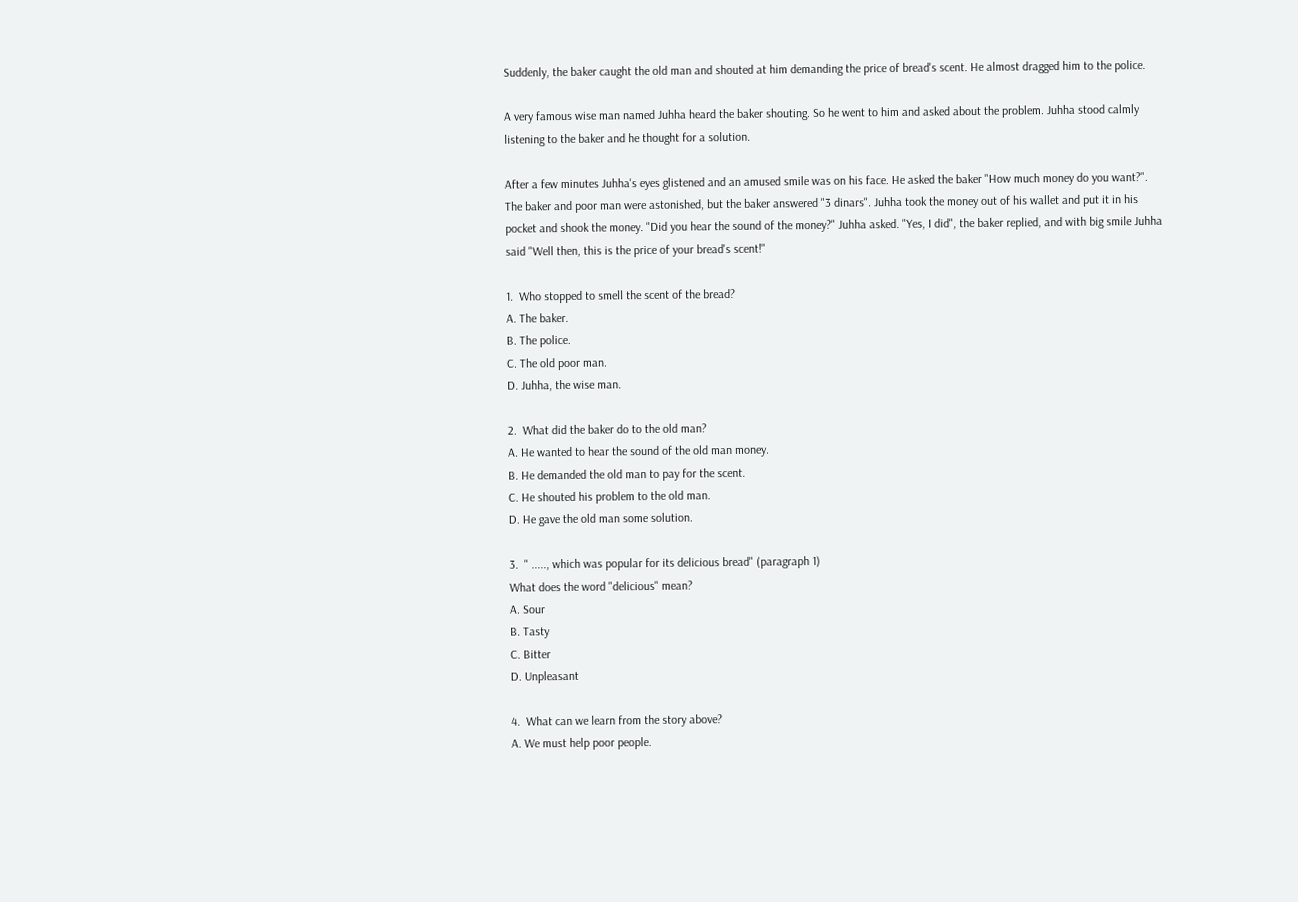Suddenly, the baker caught the old man and shouted at him demanding the price of bread's scent. He almost dragged him to the police.

A very famous wise man named Juhha heard the baker shouting. So he went to him and asked about the problem. Juhha stood calmly listening to the baker and he thought for a solution.

After a few minutes Juhha's eyes glistened and an amused smile was on his face. He asked the baker "How much money do you want?". The baker and poor man were astonished, but the baker answered "3 dinars". Juhha took the money out of his wallet and put it in his pocket and shook the money. "Did you hear the sound of the money?" Juhha asked. "Yes, I did", the baker replied, and with big smile Juhha said "Well then, this is the price of your bread's scent!"

1.  Who stopped to smell the scent of the bread?
A. The baker.
B. The police.
C. The old poor man.
D. Juhha, the wise man.

2.  What did the baker do to the old man?
A. He wanted to hear the sound of the old man money.
B. He demanded the old man to pay for the scent.
C. He shouted his problem to the old man.
D. He gave the old man some solution.

3.  " ....., which was popular for its delicious bread" (paragraph 1)
What does the word "delicious" mean?
A. Sour
B. Tasty
C. Bitter
D. Unpleasant

4.  What can we learn from the story above?
A. We must help poor people.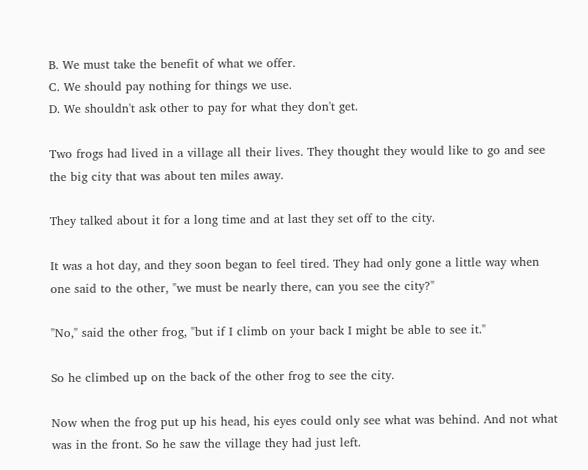B. We must take the benefit of what we offer.
C. We should pay nothing for things we use.
D. We shouldn't ask other to pay for what they don't get.

Two frogs had lived in a village all their lives. They thought they would like to go and see the big city that was about ten miles away.

They talked about it for a long time and at last they set off to the city.

It was a hot day, and they soon began to feel tired. They had only gone a little way when one said to the other, "we must be nearly there, can you see the city?"

"No," said the other frog, "but if I climb on your back I might be able to see it."

So he climbed up on the back of the other frog to see the city.

Now when the frog put up his head, his eyes could only see what was behind. And not what was in the front. So he saw the village they had just left.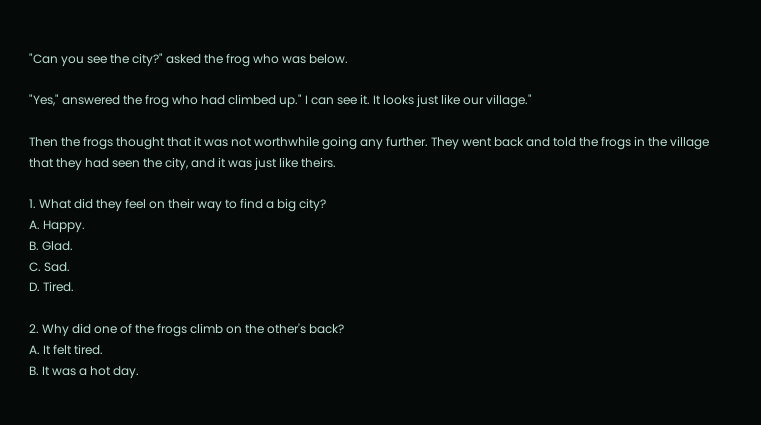"Can you see the city?" asked the frog who was below.

"Yes," answered the frog who had climbed up." I can see it. It looks just like our village."

Then the frogs thought that it was not worthwhile going any further. They went back and told the frogs in the village that they had seen the city, and it was just like theirs.

1. What did they feel on their way to find a big city?
A. Happy.
B. Glad.
C. Sad.
D. Tired.

2. Why did one of the frogs climb on the other's back?
A. It felt tired.
B. It was a hot day.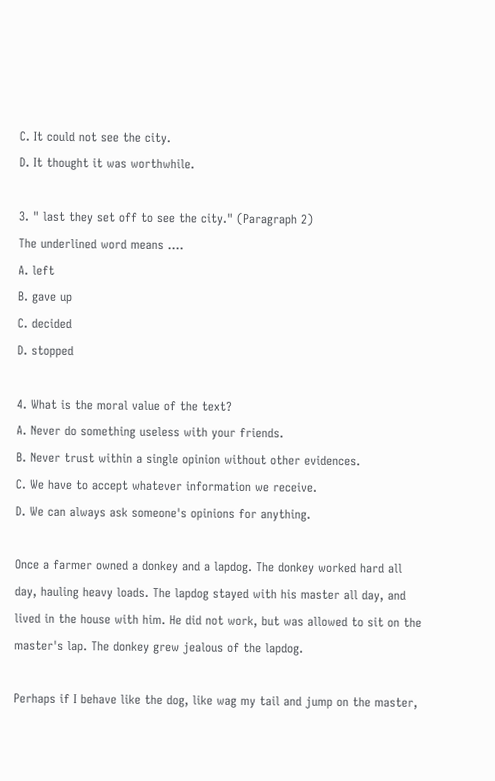C. It could not see the city.
D. It thought it was worthwhile.

3. " last they set off to see the city." (Paragraph 2)
The underlined word means ....
A. left
B. gave up
C. decided
D. stopped

4. What is the moral value of the text?
A. Never do something useless with your friends.
B. Never trust within a single opinion without other evidences.
C. We have to accept whatever information we receive.
D. We can always ask someone's opinions for anything.

Once a farmer owned a donkey and a lapdog. The donkey worked hard all day, hauling heavy loads. The lapdog stayed with his master all day, and lived in the house with him. He did not work, but was allowed to sit on the master's lap. The donkey grew jealous of the lapdog.

Perhaps if I behave like the dog, like wag my tail and jump on the master,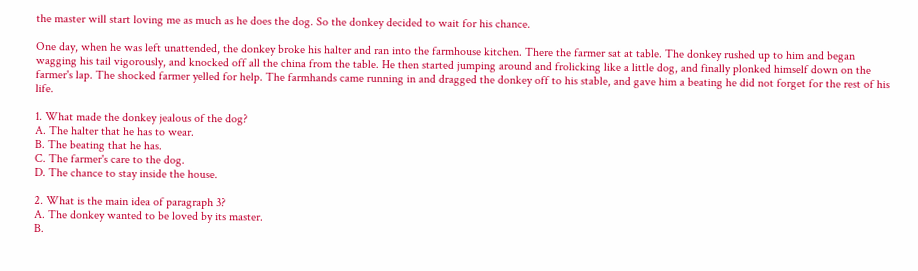the master will start loving me as much as he does the dog. So the donkey decided to wait for his chance.

One day, when he was left unattended, the donkey broke his halter and ran into the farmhouse kitchen. There the farmer sat at table. The donkey rushed up to him and began wagging his tail vigorously, and knocked off all the china from the table. He then started jumping around and frolicking like a little dog, and finally plonked himself down on the farmer's lap. The shocked farmer yelled for help. The farmhands came running in and dragged the donkey off to his stable, and gave him a beating he did not forget for the rest of his life.

1. What made the donkey jealous of the dog?
A. The halter that he has to wear.
B. The beating that he has.
C. The farmer's care to the dog.
D. The chance to stay inside the house.

2. What is the main idea of paragraph 3?
A. The donkey wanted to be loved by its master.
B.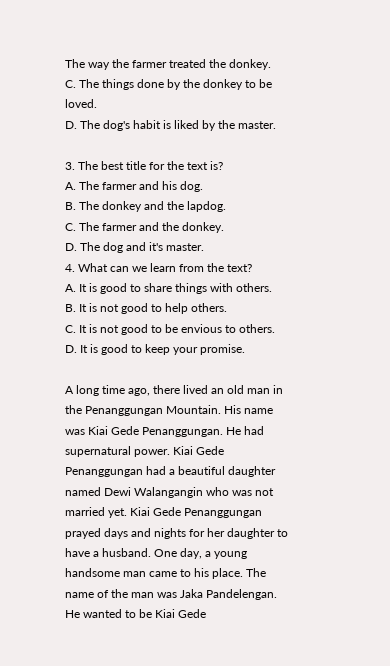The way the farmer treated the donkey.
C. The things done by the donkey to be loved.
D. The dog's habit is liked by the master.

3. The best title for the text is?
A. The farmer and his dog.
B. The donkey and the lapdog.
C. The farmer and the donkey.
D. The dog and it's master.
4. What can we learn from the text?
A. It is good to share things with others.
B. It is not good to help others.
C. It is not good to be envious to others.
D. It is good to keep your promise.

A long time ago, there lived an old man in the Penanggungan Mountain. His name was Kiai Gede Penanggungan. He had supernatural power. Kiai Gede Penanggungan had a beautiful daughter named Dewi Walangangin who was not married yet. Kiai Gede Penanggungan prayed days and nights for her daughter to have a husband. One day, a young handsome man came to his place. The name of the man was Jaka Pandelengan. He wanted to be Kiai Gede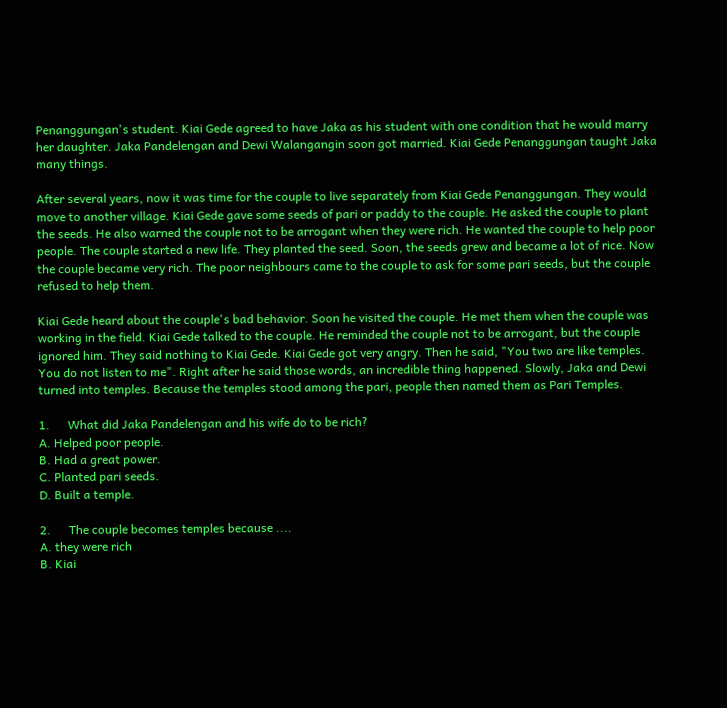Penanggungan's student. Kiai Gede agreed to have Jaka as his student with one condition that he would marry her daughter. Jaka Pandelengan and Dewi Walangangin soon got married. Kiai Gede Penanggungan taught Jaka many things.

After several years, now it was time for the couple to live separately from Kiai Gede Penanggungan. They would move to another village. Kiai Gede gave some seeds of pari or paddy to the couple. He asked the couple to plant the seeds. He also warned the couple not to be arrogant when they were rich. He wanted the couple to help poor people. The couple started a new life. They planted the seed. Soon, the seeds grew and became a lot of rice. Now the couple became very rich. The poor neighbours came to the couple to ask for some pari seeds, but the couple refused to help them.

Kiai Gede heard about the couple's bad behavior. Soon he visited the couple. He met them when the couple was working in the field. Kiai Gede talked to the couple. He reminded the couple not to be arrogant, but the couple ignored him. They said nothing to Kiai Gede. Kiai Gede got very angry. Then he said, "You two are like temples. You do not listen to me". Right after he said those words, an incredible thing happened. Slowly, Jaka and Dewi turned into temples. Because the temples stood among the pari, people then named them as Pari Temples.

1.      What did Jaka Pandelengan and his wife do to be rich?
A. Helped poor people.
B. Had a great power.
C. Planted pari seeds.
D. Built a temple.

2.      The couple becomes temples because ....
A. they were rich
B. Kiai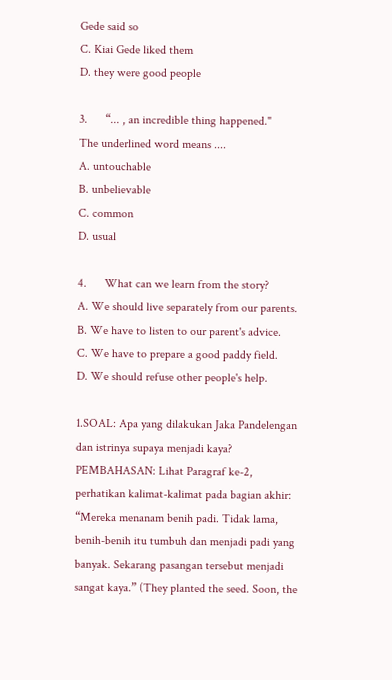Gede said so
C. Kiai Gede liked them
D. they were good people

3.      “... , an incredible thing happened."
The underlined word means ....
A. untouchable
B. unbelievable
C. common
D. usual

4.      What can we learn from the story?
A. We should live separately from our parents.
B. We have to listen to our parent's advice.
C. We have to prepare a good paddy field.
D. We should refuse other people's help.

1.SOAL: Apa yang dilakukan Jaka Pandelengan dan istrinya supaya menjadi kaya?
PEMBAHASAN: Lihat Paragraf ke-2, perhatikan kalimat-kalimat pada bagian akhir:
“Mereka menanam benih padi. Tidak lama, benih-benih itu tumbuh dan menjadi padi yang banyak. Sekarang pasangan tersebut menjadi sangat kaya.” (They planted the seed. Soon, the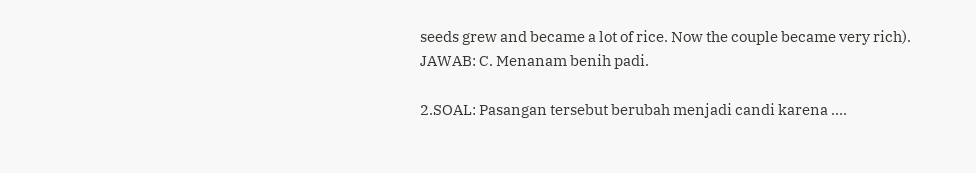seeds grew and became a lot of rice. Now the couple became very rich).
JAWAB: C. Menanam benih padi.

2.SOAL: Pasangan tersebut berubah menjadi candi karena ….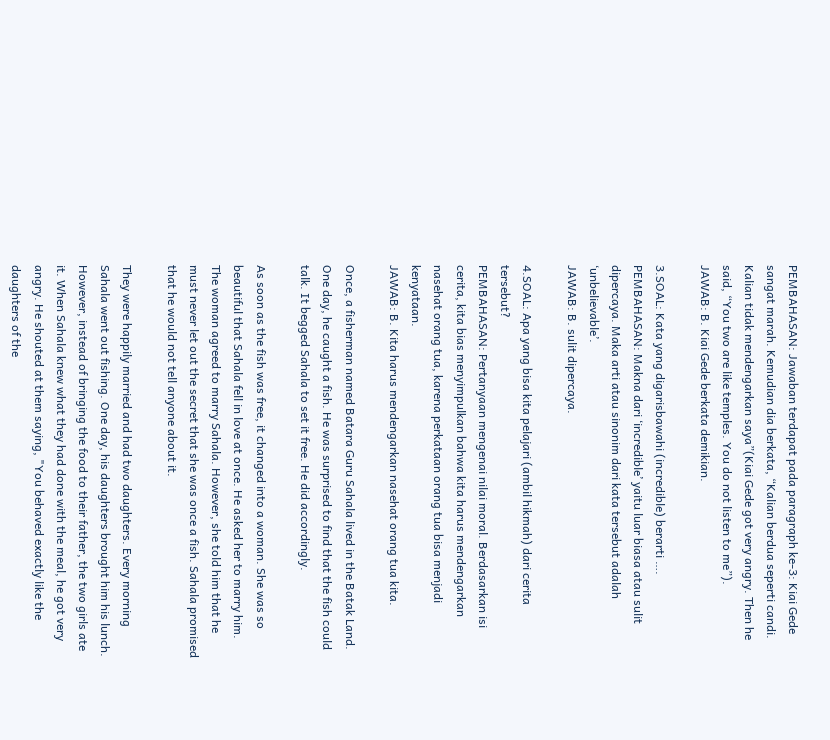PEMBAHASAN: Jawaban terdapat pada paragraph ke-3: Kiai Gede sangat marah. Kemudian dia berkata, “Kalian berdua seperti candi. Kalian tidak mendengarkan saya”(Kiai Gede got very angry. Then he said, “You two are like temples. You do not listen to me”).
JAWAB: B. Kiai Gede berkata demikian.

3.SOAL: Kata yang digarisbawahi (incredible) berarti ….
PEMBAHASAN: Makna dari ‘incredible’ yaitu luar biasa atau sulit dipercaya. Maka arti atau sinonim dari kata tersebut adalah ‘unbelievable’.
JAWAB: B. sulit dipercaya.

4.SOAL: Apa yang bisa kita pelajari (ambil hikmah) dari cerita tersebut?
PEMBAHASAN: Pertanyaan mengenai nilai moral. Berdasarkan isi cerita, kita bias menyimpulkan bahwa kita harus mendengarkan nasehat orang tua, karena perkataan orang tua bisa menjadi kenyataan.
JAWAB: B. Kita harus mendengarkan nasehat orang tua kita.

Once, a fisherman named Batara Guru Sahala lived in the Batak Land. One day, he caught a fish. He was surprised to find that the fish could talk. It begged Sahala to set it free. He did accordingly.

As soon as the fish was free, it changed into a woman. She was so beautiful that Sahala fell in love at once. He asked her to marry him. The woman agreed to marry Sahala. However, she told him that he must never let out the secret that she was once a fish. Sahala promised that he would not tell anyone about it.

They were happily married and had two daughters. Every morning Sahala went out fishing. One day, his daughters brought him his lunch. However, instead of bringing the food to their father, the two girls ate it. When Sahala knew what they had done with the meal, he got very angry. He shouted at them saying, "You behaved exactly like the daughters of the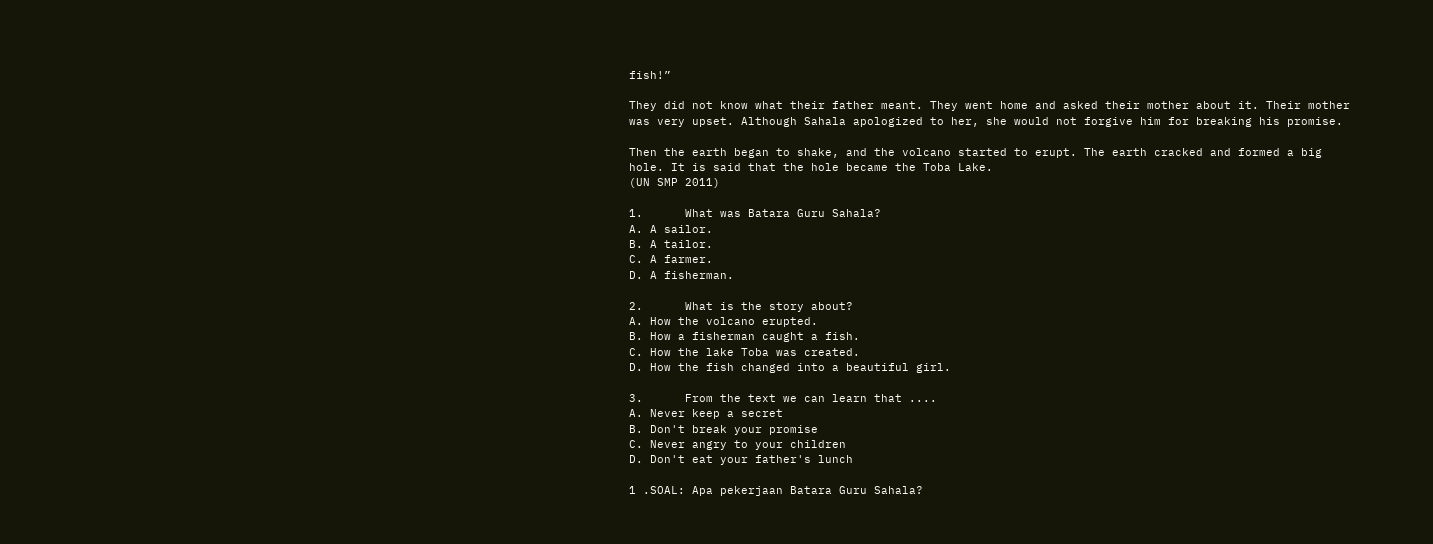fish!”

They did not know what their father meant. They went home and asked their mother about it. Their mother was very upset. Although Sahala apologized to her, she would not forgive him for breaking his promise.

Then the earth began to shake, and the volcano started to erupt. The earth cracked and formed a big hole. It is said that the hole became the Toba Lake.
(UN SMP 2011)

1.      What was Batara Guru Sahala?
A. A sailor.
B. A tailor.
C. A farmer.
D. A fisherman.

2.      What is the story about?
A. How the volcano erupted.
B. How a fisherman caught a fish.
C. How the lake Toba was created.
D. How the fish changed into a beautiful girl.

3.      From the text we can learn that ....
A. Never keep a secret
B. Don't break your promise
C. Never angry to your children
D. Don't eat your father's lunch

1 .SOAL: Apa pekerjaan Batara Guru Sahala?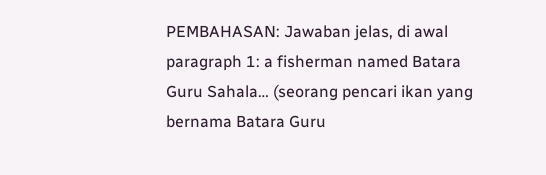PEMBAHASAN: Jawaban jelas, di awal paragraph 1: a fisherman named Batara Guru Sahala… (seorang pencari ikan yang bernama Batara Guru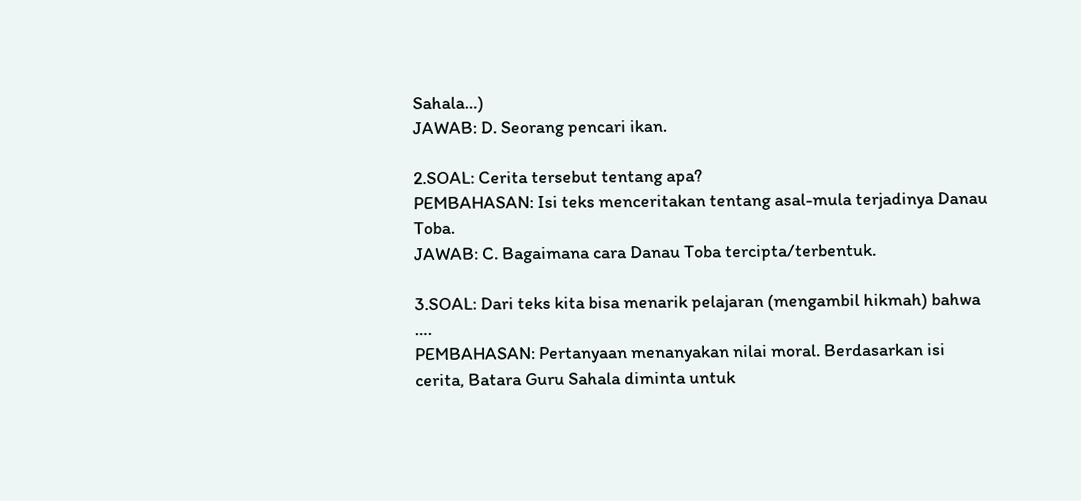Sahala…)
JAWAB: D. Seorang pencari ikan.

2.SOAL: Cerita tersebut tentang apa?
PEMBAHASAN: Isi teks menceritakan tentang asal-mula terjadinya Danau Toba.
JAWAB: C. Bagaimana cara Danau Toba tercipta/terbentuk.

3.SOAL: Dari teks kita bisa menarik pelajaran (mengambil hikmah) bahwa ….
PEMBAHASAN: Pertanyaan menanyakan nilai moral. Berdasarkan isi cerita, Batara Guru Sahala diminta untuk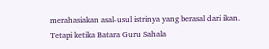merahasiakan asal-usul istrinya yang berasal dari ikan.
Tetapi ketika Batara Guru Sahala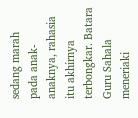sedang marah pada anak-anaknya, rahasia itu akhirnya terbongkar. Batara Guru Sahala meneriaki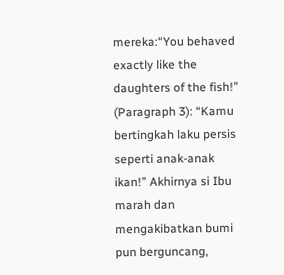mereka:“You behaved exactly like the daughters of the fish!” (Paragraph 3): “Kamu bertingkah laku persis seperti anak-anak ikan!” Akhirnya si Ibu marah dan mengakibatkan bumi pun berguncang,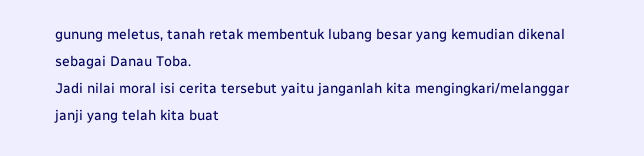gunung meletus, tanah retak membentuk lubang besar yang kemudian dikenal sebagai Danau Toba.
Jadi nilai moral isi cerita tersebut yaitu janganlah kita mengingkari/melanggar janji yang telah kita buat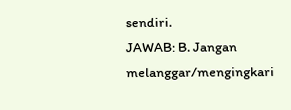sendiri.
JAWAB: B. Jangan melanggar/mengingkari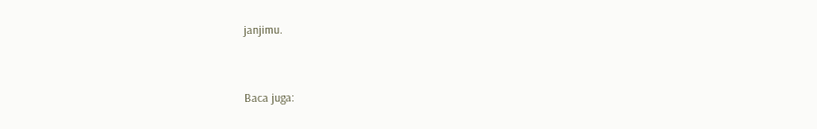janjimu.


Baca juga: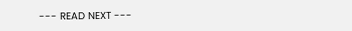--- READ NEXT ---